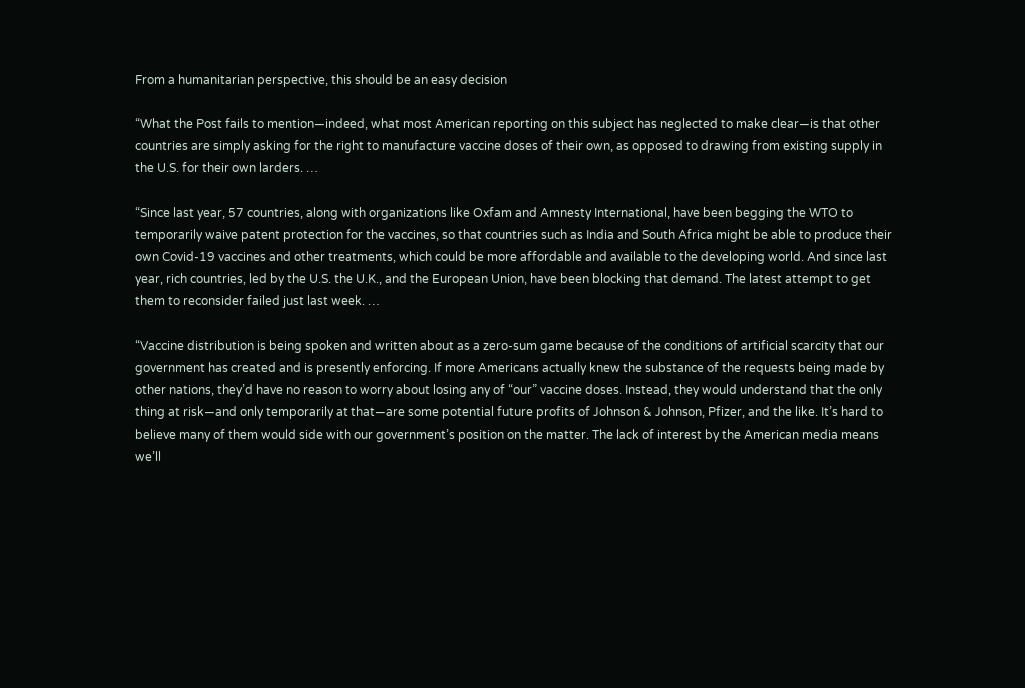From a humanitarian perspective, this should be an easy decision

“What the Post fails to mention—indeed, what most American reporting on this subject has neglected to make clear—is that other countries are simply asking for the right to manufacture vaccine doses of their own, as opposed to drawing from existing supply in the U.S. for their own larders. …

“Since last year, 57 countries, along with organizations like Oxfam and Amnesty International, have been begging the WTO to temporarily waive patent protection for the vaccines, so that countries such as India and South Africa might be able to produce their own Covid-19 vaccines and other treatments, which could be more affordable and available to the developing world. And since last year, rich countries, led by the U.S. the U.K., and the European Union, have been blocking that demand. The latest attempt to get them to reconsider failed just last week. …

“Vaccine distribution is being spoken and written about as a zero-sum game because of the conditions of artificial scarcity that our government has created and is presently enforcing. If more Americans actually knew the substance of the requests being made by other nations, they’d have no reason to worry about losing any of “our” vaccine doses. Instead, they would understand that the only thing at risk—and only temporarily at that—are some potential future profits of Johnson & Johnson, Pfizer, and the like. It’s hard to believe many of them would side with our government’s position on the matter. The lack of interest by the American media means we’ll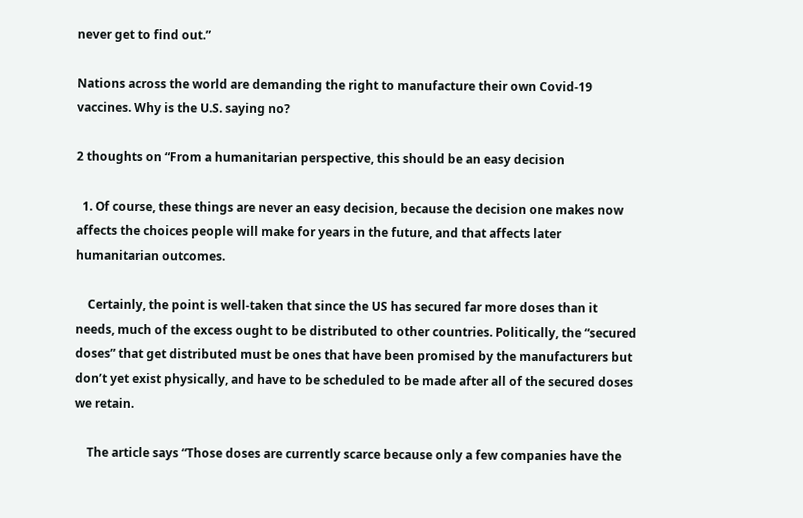never get to find out.”

Nations across the world are demanding the right to manufacture their own Covid-19 vaccines. Why is the U.S. saying no?

2 thoughts on “From a humanitarian perspective, this should be an easy decision

  1. Of course, these things are never an easy decision, because the decision one makes now affects the choices people will make for years in the future, and that affects later humanitarian outcomes.

    Certainly, the point is well-taken that since the US has secured far more doses than it needs, much of the excess ought to be distributed to other countries. Politically, the “secured doses” that get distributed must be ones that have been promised by the manufacturers but don’t yet exist physically, and have to be scheduled to be made after all of the secured doses we retain.

    The article says “Those doses are currently scarce because only a few companies have the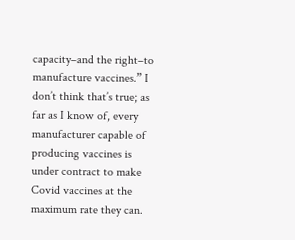capacity–and the right–to manufacture vaccines.” I don’t think that’s true; as far as I know of, every manufacturer capable of producing vaccines is under contract to make Covid vaccines at the maximum rate they can.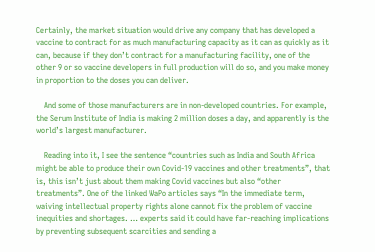Certainly, the market situation would drive any company that has developed a vaccine to contract for as much manufacturing capacity as it can as quickly as it can, because if they don’t contract for a manufacturing facility, one of the other 9 or so vaccine developers in full production will do so, and you make money in proportion to the doses you can deliver.

    And some of those manufacturers are in non-developed countries. For example, the Serum Institute of India is making 2 million doses a day, and apparently is the world’s largest manufacturer.

    Reading into it, I see the sentence “countries such as India and South Africa might be able to produce their own Covid-19 vaccines and other treatments”, that is, this isn’t just about them making Covid vaccines but also “other treatments”. One of the linked WaPo articles says “In the immediate term, waiving intellectual property rights alone cannot fix the problem of vaccine inequities and shortages. … experts said it could have far-reaching implications by preventing subsequent scarcities and sending a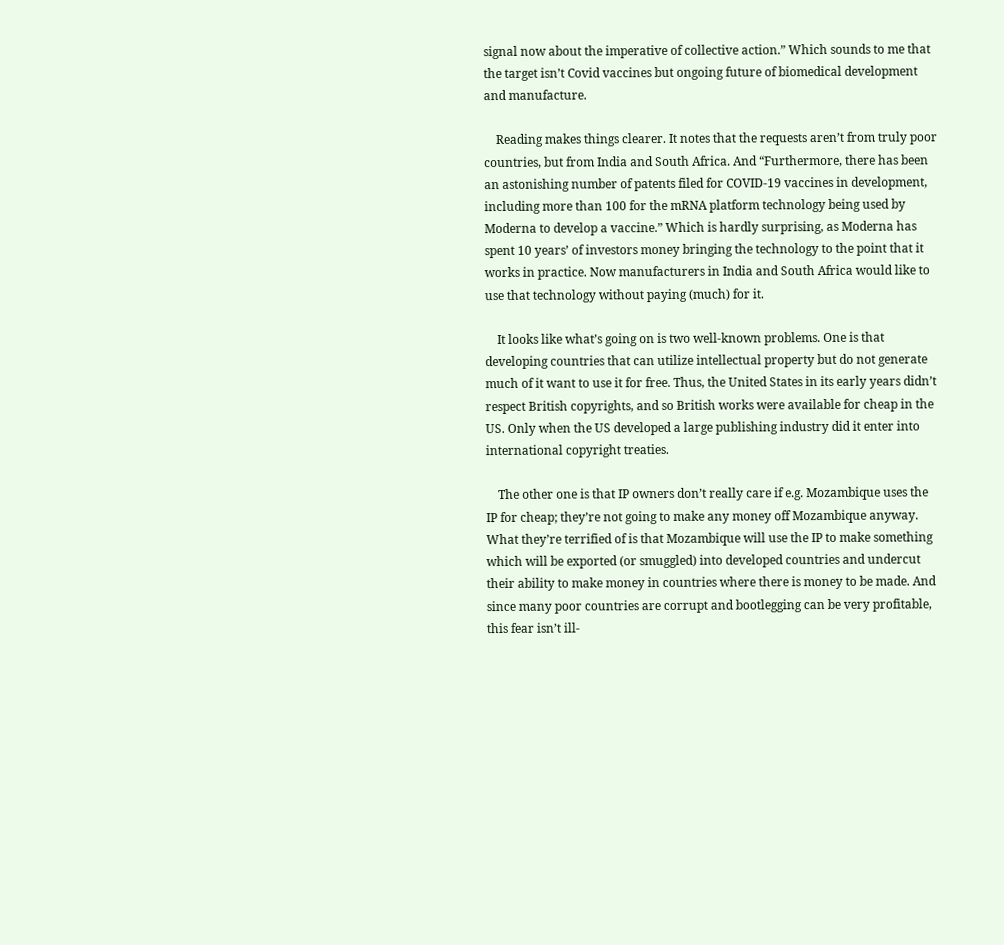signal now about the imperative of collective action.” Which sounds to me that the target isn’t Covid vaccines but ongoing future of biomedical development and manufacture.

    Reading makes things clearer. It notes that the requests aren’t from truly poor countries, but from India and South Africa. And “Furthermore, there has been an astonishing number of patents filed for COVID-19 vaccines in development, including more than 100 for the mRNA platform technology being used by Moderna to develop a vaccine.” Which is hardly surprising, as Moderna has spent 10 years’ of investors money bringing the technology to the point that it works in practice. Now manufacturers in India and South Africa would like to use that technology without paying (much) for it.

    It looks like what’s going on is two well-known problems. One is that developing countries that can utilize intellectual property but do not generate much of it want to use it for free. Thus, the United States in its early years didn’t respect British copyrights, and so British works were available for cheap in the US. Only when the US developed a large publishing industry did it enter into international copyright treaties.

    The other one is that IP owners don’t really care if e.g. Mozambique uses the IP for cheap; they’re not going to make any money off Mozambique anyway. What they’re terrified of is that Mozambique will use the IP to make something which will be exported (or smuggled) into developed countries and undercut their ability to make money in countries where there is money to be made. And since many poor countries are corrupt and bootlegging can be very profitable, this fear isn’t ill-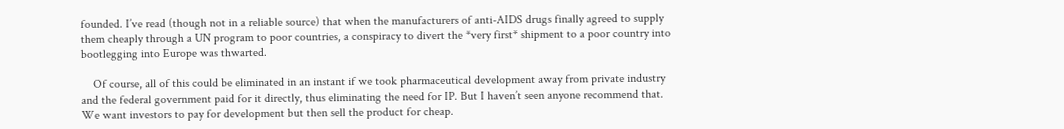founded. I’ve read (though not in a reliable source) that when the manufacturers of anti-AIDS drugs finally agreed to supply them cheaply through a UN program to poor countries, a conspiracy to divert the *very first* shipment to a poor country into bootlegging into Europe was thwarted.

    Of course, all of this could be eliminated in an instant if we took pharmaceutical development away from private industry and the federal government paid for it directly, thus eliminating the need for IP. But I haven’t seen anyone recommend that. We want investors to pay for development but then sell the product for cheap.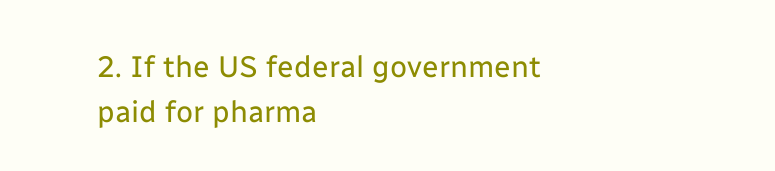2. If the US federal government paid for pharma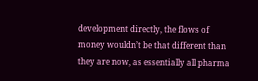development directly, the flows of money wouldn’t be that different than they are now, as essentially all pharma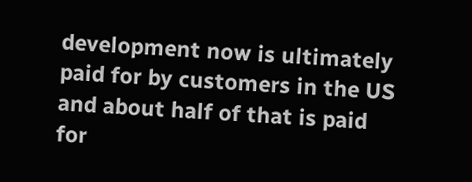development now is ultimately paid for by customers in the US and about half of that is paid for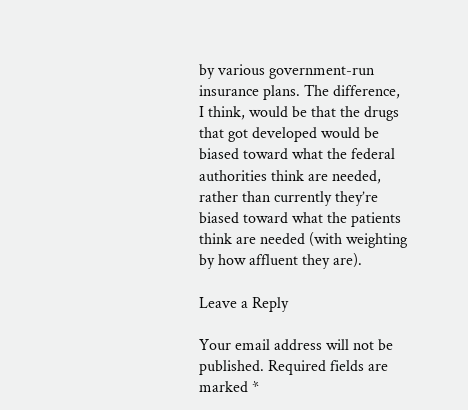by various government-run insurance plans. The difference, I think, would be that the drugs that got developed would be biased toward what the federal authorities think are needed, rather than currently they’re biased toward what the patients think are needed (with weighting by how affluent they are).

Leave a Reply

Your email address will not be published. Required fields are marked *